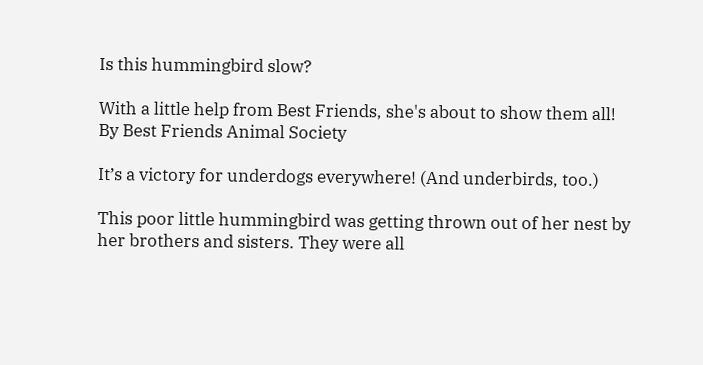Is this hummingbird slow?

With a little help from Best Friends, she's about to show them all!
By Best Friends Animal Society

It’s a victory for underdogs everywhere! (And underbirds, too.)

This poor little hummingbird was getting thrown out of her nest by her brothers and sisters. They were all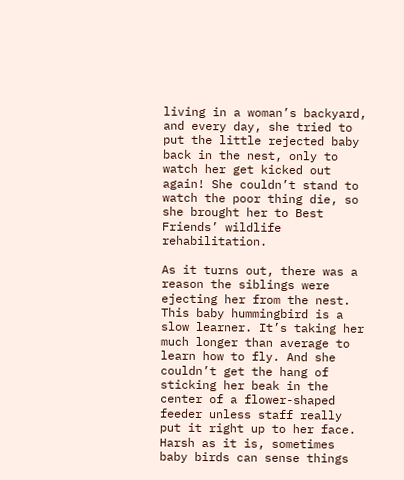living in a woman’s backyard, and every day, she tried to put the little rejected baby back in the nest, only to watch her get kicked out again! She couldn’t stand to watch the poor thing die, so she brought her to Best Friends’ wildlife rehabilitation.

As it turns out, there was a reason the siblings were ejecting her from the nest. This baby hummingbird is a slow learner. It’s taking her much longer than average to learn how to fly. And she couldn’t get the hang of sticking her beak in the center of a flower-shaped feeder unless staff really put it right up to her face. Harsh as it is, sometimes baby birds can sense things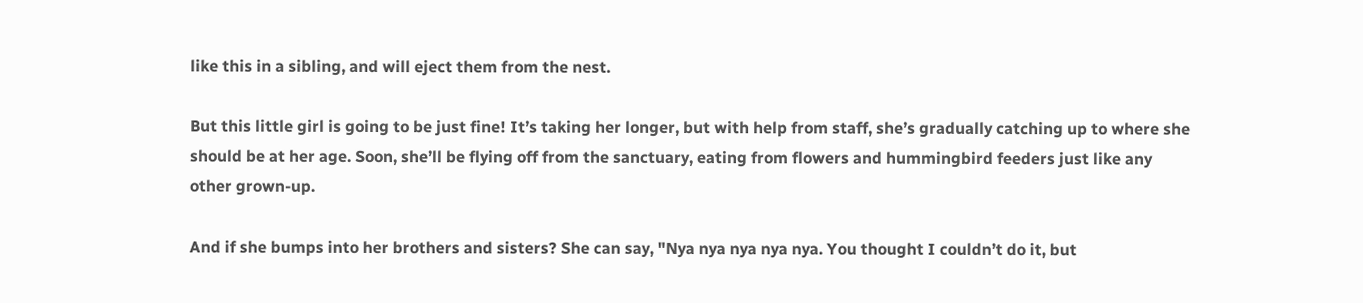like this in a sibling, and will eject them from the nest.

But this little girl is going to be just fine! It’s taking her longer, but with help from staff, she’s gradually catching up to where she should be at her age. Soon, she’ll be flying off from the sanctuary, eating from flowers and hummingbird feeders just like any other grown-up.

And if she bumps into her brothers and sisters? She can say, "Nya nya nya nya nya. You thought I couldn’t do it, but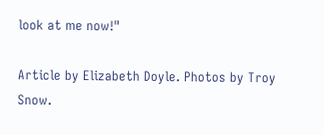look at me now!"

Article by Elizabeth Doyle. Photos by Troy Snow.